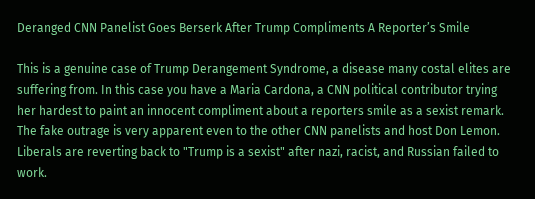Deranged CNN Panelist Goes Berserk After Trump Compliments A Reporter’s Smile

This is a genuine case of Trump Derangement Syndrome, a disease many costal elites are suffering from. In this case you have a Maria Cardona, a CNN political contributor trying her hardest to paint an innocent compliment about a reporters smile as a sexist remark. The fake outrage is very apparent even to the other CNN panelists and host Don Lemon. Liberals are reverting back to "Trump is a sexist" after nazi, racist, and Russian failed to work.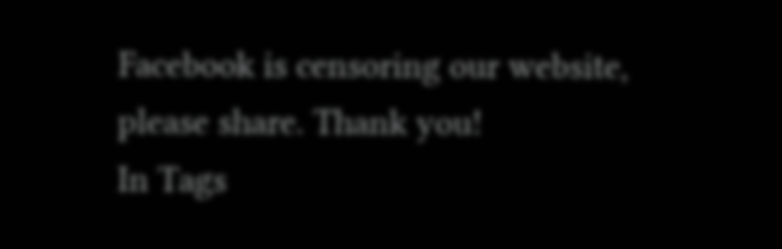Facebook is censoring our website, please share. Thank you!
In Tags